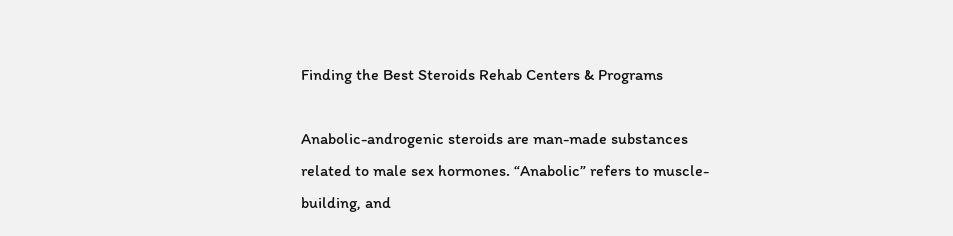Finding the Best Steroids Rehab Centers & Programs

Anabolic-androgenic steroids are man-made substances related to male sex hormones. “Anabolic” refers to muscle-building, and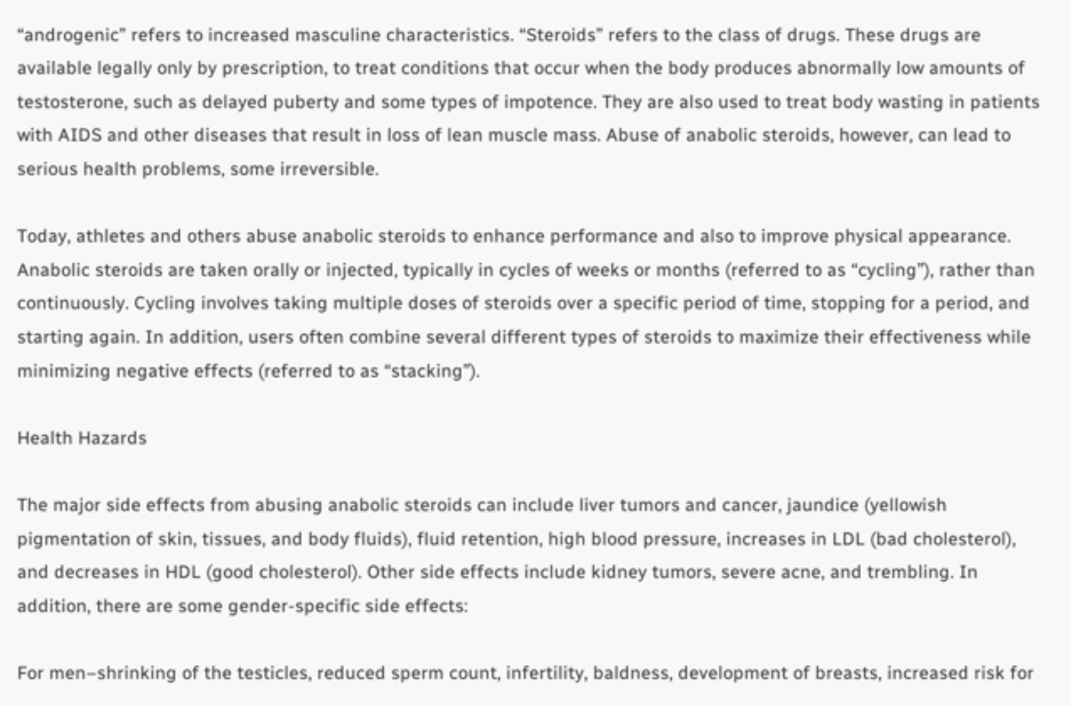“androgenic” refers to increased masculine characteristics. “Steroids” refers to the class of drugs. These drugs are available legally only by prescription, to treat conditions that occur when the body produces abnormally low amounts of testosterone, such as delayed puberty and some types of impotence. They are also used to treat body wasting in patients with AIDS and other diseases that result in loss of lean muscle mass. Abuse of anabolic steroids, however, can lead to serious health problems, some irreversible.

Today, athletes and others abuse anabolic steroids to enhance performance and also to improve physical appearance. Anabolic steroids are taken orally or injected, typically in cycles of weeks or months (referred to as “cycling”), rather than continuously. Cycling involves taking multiple doses of steroids over a specific period of time, stopping for a period, and starting again. In addition, users often combine several different types of steroids to maximize their effectiveness while minimizing negative effects (referred to as “stacking”).

Health Hazards

The major side effects from abusing anabolic steroids can include liver tumors and cancer, jaundice (yellowish pigmentation of skin, tissues, and body fluids), fluid retention, high blood pressure, increases in LDL (bad cholesterol), and decreases in HDL (good cholesterol). Other side effects include kidney tumors, severe acne, and trembling. In addition, there are some gender-specific side effects:

For men–shrinking of the testicles, reduced sperm count, infertility, baldness, development of breasts, increased risk for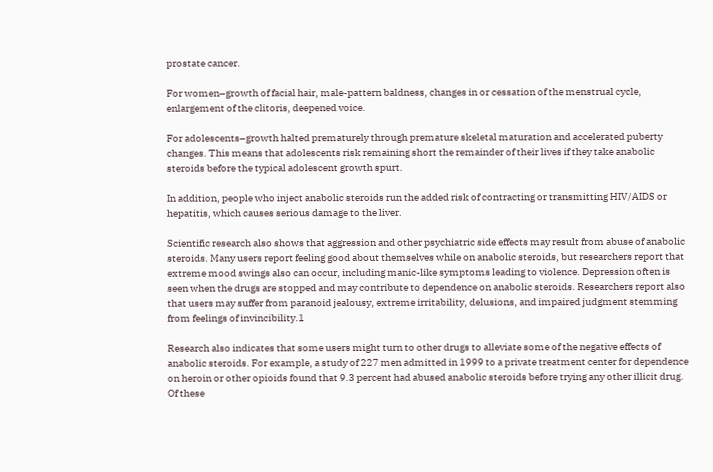prostate cancer.

For women–growth of facial hair, male-pattern baldness, changes in or cessation of the menstrual cycle, enlargement of the clitoris, deepened voice.

For adolescents–growth halted prematurely through premature skeletal maturation and accelerated puberty changes. This means that adolescents risk remaining short the remainder of their lives if they take anabolic steroids before the typical adolescent growth spurt.

In addition, people who inject anabolic steroids run the added risk of contracting or transmitting HIV/AIDS or hepatitis, which causes serious damage to the liver.

Scientific research also shows that aggression and other psychiatric side effects may result from abuse of anabolic steroids. Many users report feeling good about themselves while on anabolic steroids, but researchers report that extreme mood swings also can occur, including manic-like symptoms leading to violence. Depression often is seen when the drugs are stopped and may contribute to dependence on anabolic steroids. Researchers report also that users may suffer from paranoid jealousy, extreme irritability, delusions, and impaired judgment stemming from feelings of invincibility.1

Research also indicates that some users might turn to other drugs to alleviate some of the negative effects of anabolic steroids. For example, a study of 227 men admitted in 1999 to a private treatment center for dependence on heroin or other opioids found that 9.3 percent had abused anabolic steroids before trying any other illicit drug. Of these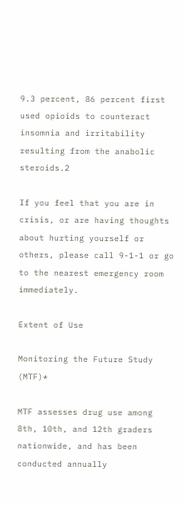9.3 percent, 86 percent first used opioids to counteract insomnia and irritability resulting from the anabolic steroids.2

If you feel that you are in crisis, or are having thoughts about hurting yourself or others, please call 9-1-1 or go to the nearest emergency room immediately.

Extent of Use

Monitoring the Future Study (MTF)*

MTF assesses drug use among 8th, 10th, and 12th graders nationwide, and has been conducted annually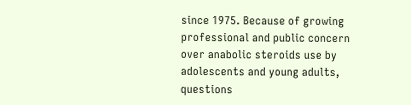since 1975. Because of growing professional and public concern over anabolic steroids use by adolescents and young adults, questions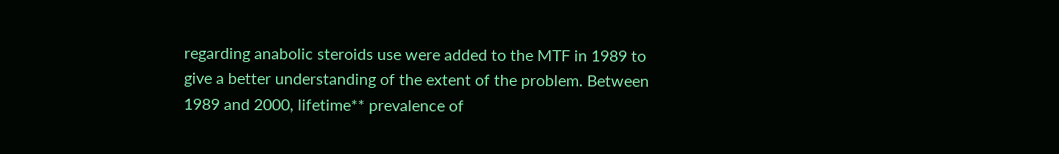regarding anabolic steroids use were added to the MTF in 1989 to give a better understanding of the extent of the problem. Between 1989 and 2000, lifetime** prevalence of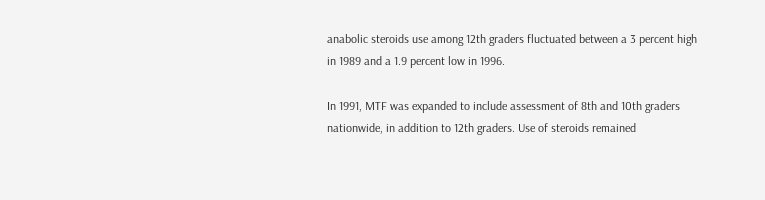anabolic steroids use among 12th graders fluctuated between a 3 percent high in 1989 and a 1.9 percent low in 1996.

In 1991, MTF was expanded to include assessment of 8th and 10th graders nationwide, in addition to 12th graders. Use of steroids remained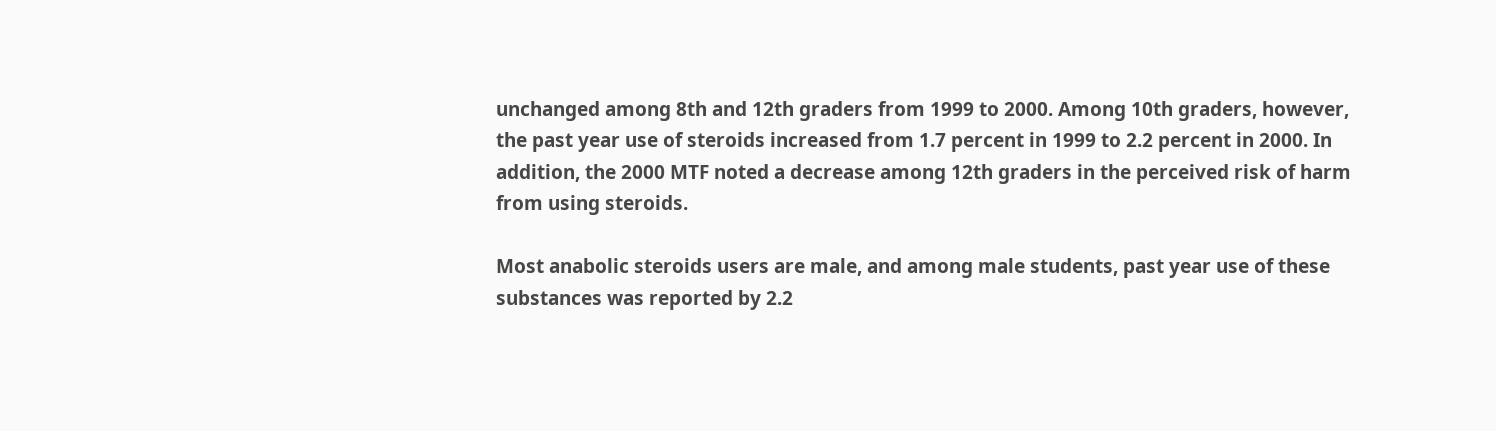unchanged among 8th and 12th graders from 1999 to 2000. Among 10th graders, however, the past year use of steroids increased from 1.7 percent in 1999 to 2.2 percent in 2000. In addition, the 2000 MTF noted a decrease among 12th graders in the perceived risk of harm from using steroids.

Most anabolic steroids users are male, and among male students, past year use of these substances was reported by 2.2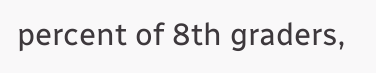percent of 8th graders,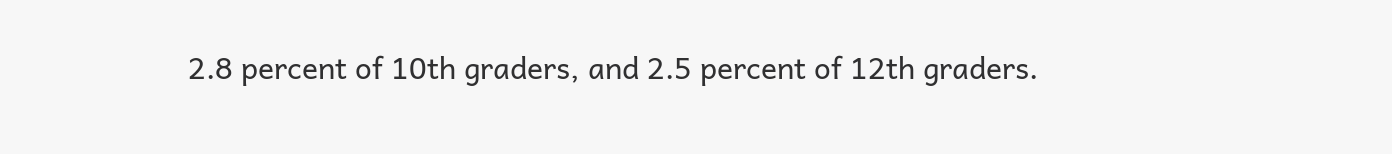2.8 percent of 10th graders, and 2.5 percent of 12th graders.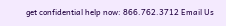get confidential help now: 866.762.3712 Email Us